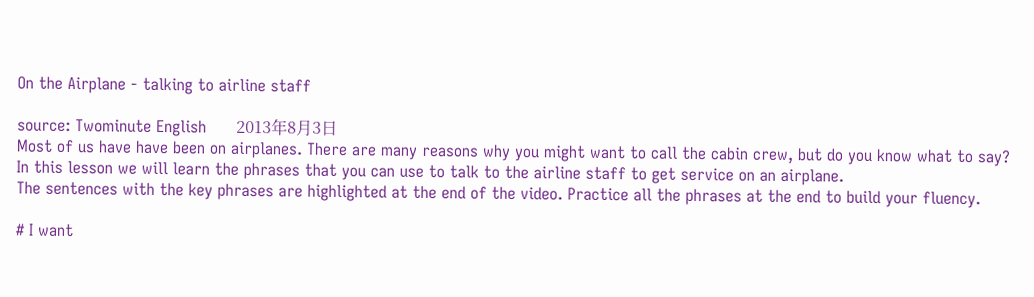On the Airplane - talking to airline staff

source: Twominute English      2013年8月3日
Most of us have have been on airplanes. There are many reasons why you might want to call the cabin crew, but do you know what to say? In this lesson we will learn the phrases that you can use to talk to the airline staff to get service on an airplane.
The sentences with the key phrases are highlighted at the end of the video. Practice all the phrases at the end to build your fluency.

# I want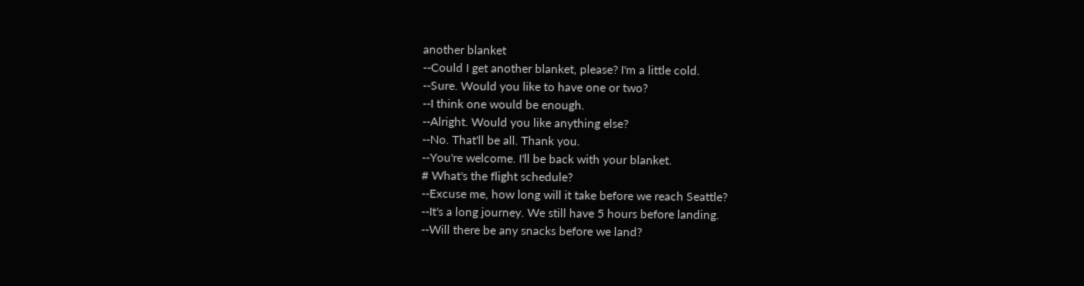another blanket
--Could I get another blanket, please? I'm a little cold.
--Sure. Would you like to have one or two?
--I think one would be enough.
--Alright. Would you like anything else?
--No. That'll be all. Thank you.
--You're welcome. I'll be back with your blanket.
# What's the flight schedule?
--Excuse me, how long will it take before we reach Seattle?
--It's a long journey. We still have 5 hours before landing.
--Will there be any snacks before we land?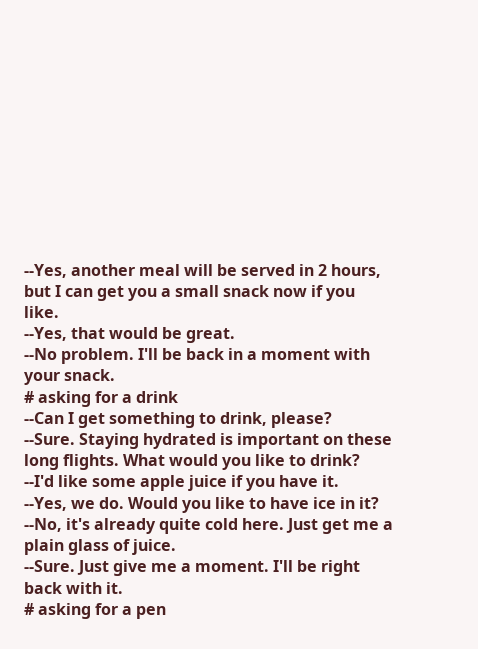--Yes, another meal will be served in 2 hours, but I can get you a small snack now if you like.
--Yes, that would be great.
--No problem. I'll be back in a moment with your snack.
# asking for a drink
--Can I get something to drink, please?
--Sure. Staying hydrated is important on these long flights. What would you like to drink?
--I'd like some apple juice if you have it.
--Yes, we do. Would you like to have ice in it?
--No, it's already quite cold here. Just get me a plain glass of juice.
--Sure. Just give me a moment. I'll be right back with it.
# asking for a pen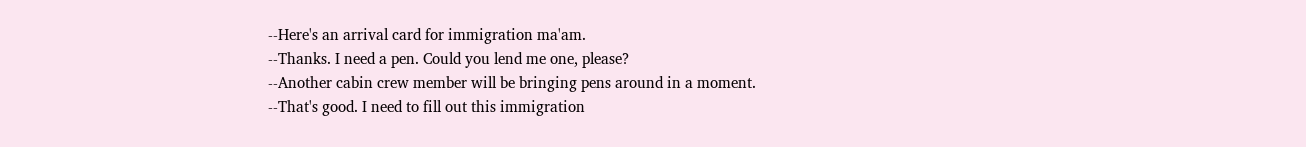--Here's an arrival card for immigration ma'am.
--Thanks. I need a pen. Could you lend me one, please?
--Another cabin crew member will be bringing pens around in a moment.
--That's good. I need to fill out this immigration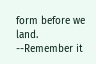form before we land.
--Remember it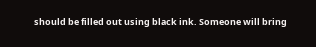should be filled out using black ink. Someone will bring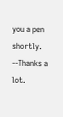you a pen shortly.
--Thanks a lot.